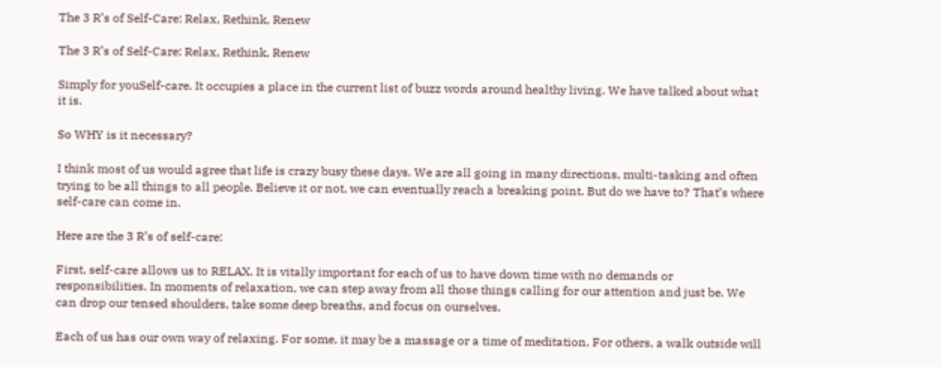The 3 R’s of Self-Care: Relax, Rethink, Renew

The 3 R’s of Self-Care: Relax, Rethink, Renew

Simply for youSelf-care. It occupies a place in the current list of buzz words around healthy living. We have talked about what it is.

So WHY is it necessary?

I think most of us would agree that life is crazy busy these days. We are all going in many directions, multi-tasking and often trying to be all things to all people. Believe it or not, we can eventually reach a breaking point. But do we have to? That’s where self-care can come in.

Here are the 3 R’s of self-care:

First, self-care allows us to RELAX. It is vitally important for each of us to have down time with no demands or responsibilities. In moments of relaxation, we can step away from all those things calling for our attention and just be. We can drop our tensed shoulders, take some deep breaths, and focus on ourselves.

Each of us has our own way of relaxing. For some, it may be a massage or a time of meditation. For others, a walk outside will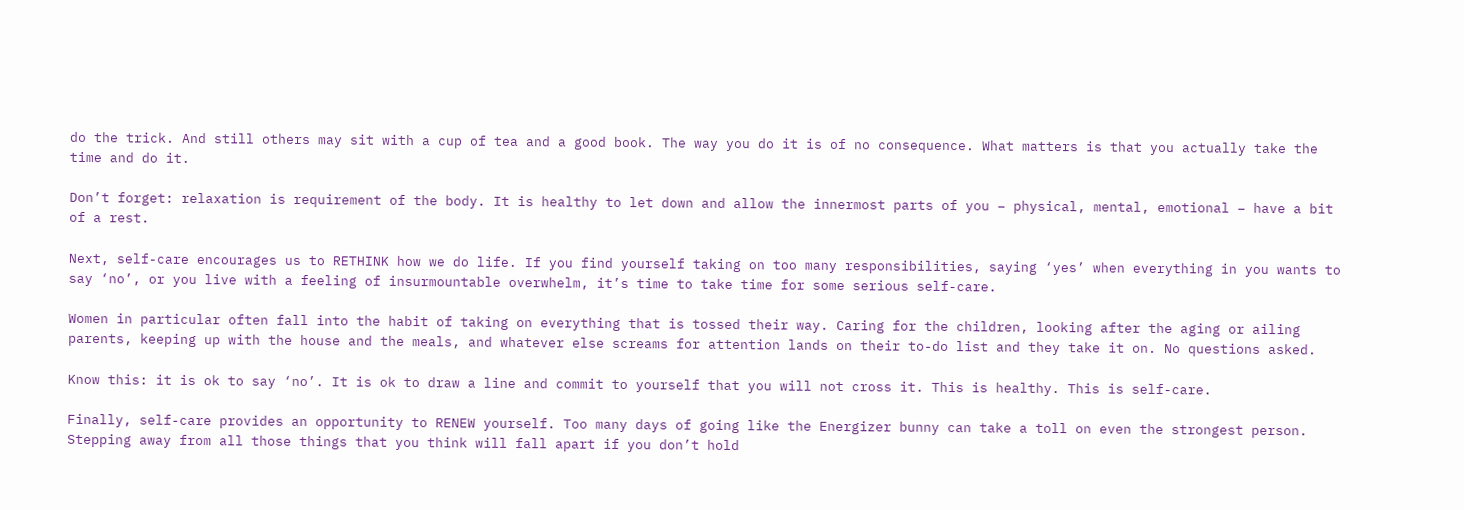do the trick. And still others may sit with a cup of tea and a good book. The way you do it is of no consequence. What matters is that you actually take the time and do it.

Don’t forget: relaxation is requirement of the body. It is healthy to let down and allow the innermost parts of you – physical, mental, emotional – have a bit of a rest.

Next, self-care encourages us to RETHINK how we do life. If you find yourself taking on too many responsibilities, saying ‘yes’ when everything in you wants to say ‘no’, or you live with a feeling of insurmountable overwhelm, it’s time to take time for some serious self-care.

Women in particular often fall into the habit of taking on everything that is tossed their way. Caring for the children, looking after the aging or ailing parents, keeping up with the house and the meals, and whatever else screams for attention lands on their to-do list and they take it on. No questions asked.

Know this: it is ok to say ‘no’. It is ok to draw a line and commit to yourself that you will not cross it. This is healthy. This is self-care.

Finally, self-care provides an opportunity to RENEW yourself. Too many days of going like the Energizer bunny can take a toll on even the strongest person. Stepping away from all those things that you think will fall apart if you don’t hold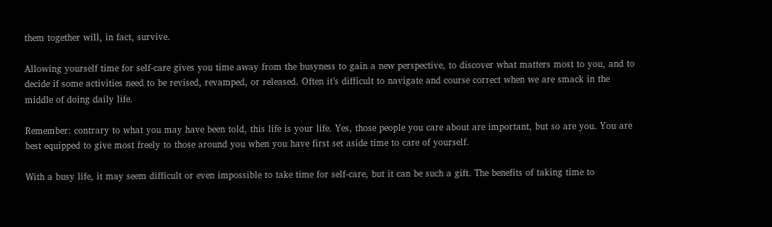them together will, in fact, survive.

Allowing yourself time for self-care gives you time away from the busyness to gain a new perspective, to discover what matters most to you, and to decide if some activities need to be revised, revamped, or released. Often it’s difficult to navigate and course correct when we are smack in the middle of doing daily life.

Remember: contrary to what you may have been told, this life is your life. Yes, those people you care about are important, but so are you. You are best equipped to give most freely to those around you when you have first set aside time to care of yourself.

With a busy life, it may seem difficult or even impossible to take time for self-care, but it can be such a gift. The benefits of taking time to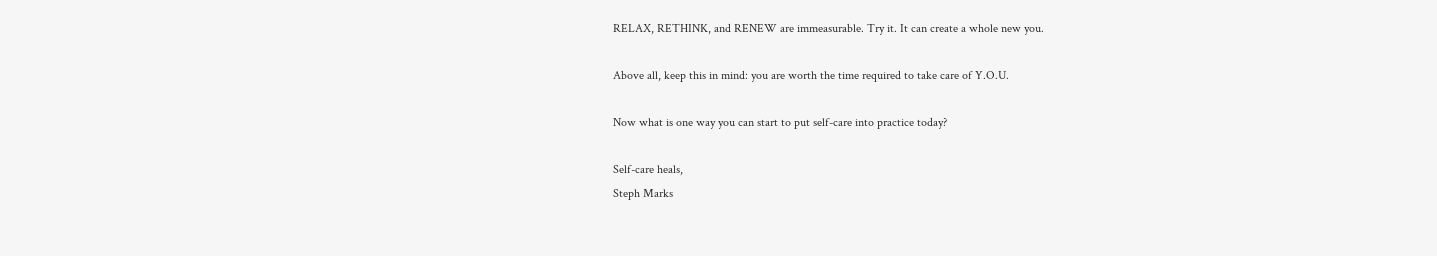RELAX, RETHINK, and RENEW are immeasurable. Try it. It can create a whole new you.

Above all, keep this in mind: you are worth the time required to take care of Y.O.U.

Now what is one way you can start to put self-care into practice today?

Self-care heals,
Steph Marks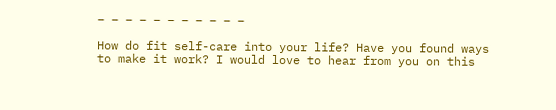– – – – – – – – – – –

How do fit self-care into your life? Have you found ways to make it work? I would love to hear from you on this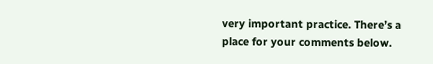very important practice. There’s a place for your comments below.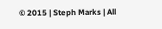© 2015 | Steph Marks | All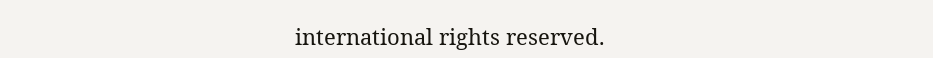international rights reserved.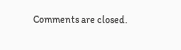Comments are closed.